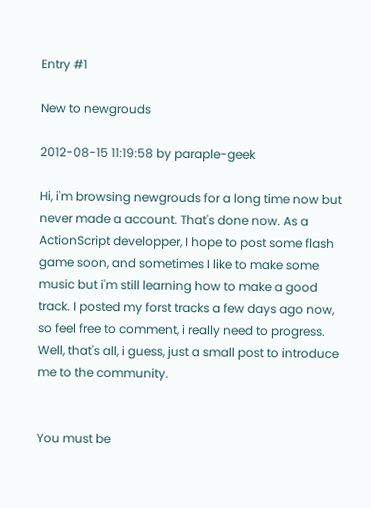Entry #1

New to newgrouds

2012-08-15 11:19:58 by paraple-geek

Hi, i'm browsing newgrouds for a long time now but never made a account. That's done now. As a ActionScript developper, I hope to post some flash game soon, and sometimes I like to make some music but i'm still learning how to make a good track. I posted my forst tracks a few days ago now, so feel free to comment, i really need to progress. Well, that's all, i guess, just a small post to introduce me to the community.


You must be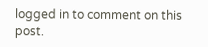logged in to comment on this post.